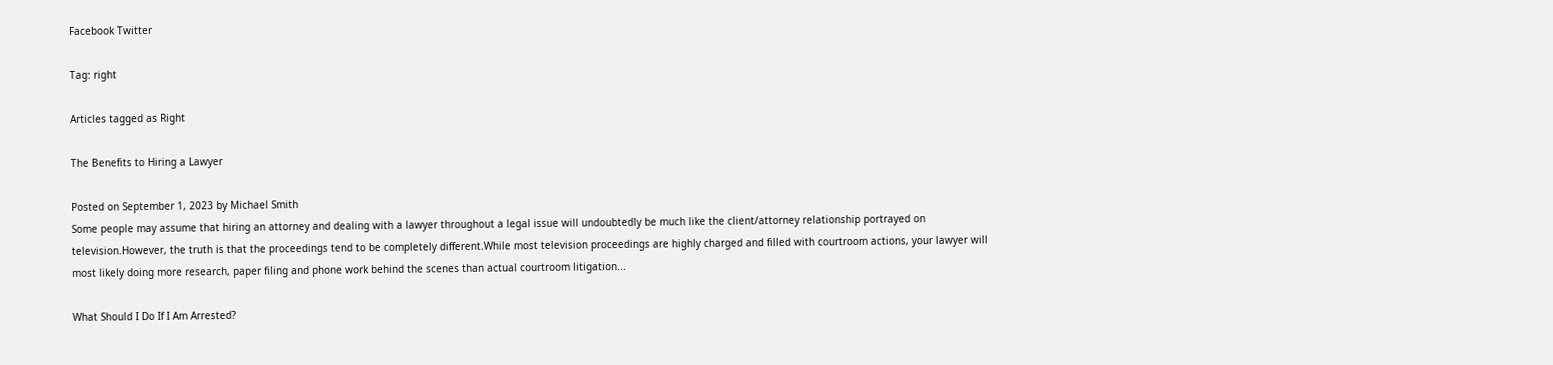Facebook Twitter

Tag: right

Articles tagged as Right

The Benefits to Hiring a Lawyer

Posted on September 1, 2023 by Michael Smith
Some people may assume that hiring an attorney and dealing with a lawyer throughout a legal issue will undoubtedly be much like the client/attorney relationship portrayed on television.However, the truth is that the proceedings tend to be completely different.While most television proceedings are highly charged and filled with courtroom actions, your lawyer will most likely doing more research, paper filing and phone work behind the scenes than actual courtroom litigation...

What Should I Do If I Am Arrested?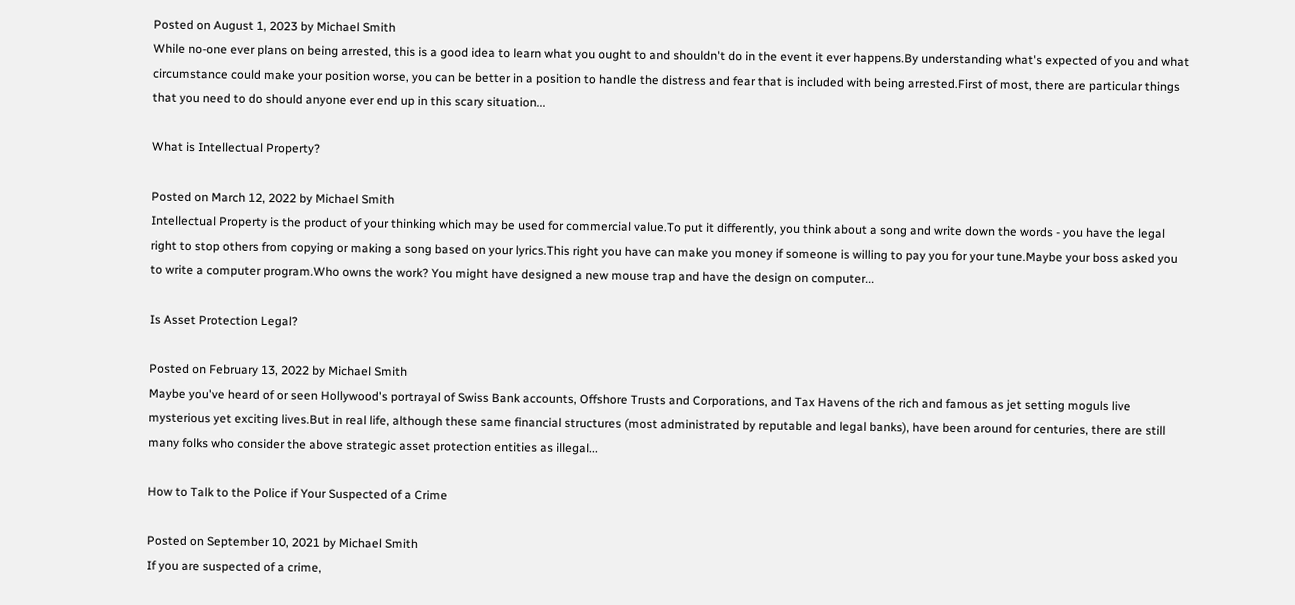Posted on August 1, 2023 by Michael Smith
While no-one ever plans on being arrested, this is a good idea to learn what you ought to and shouldn't do in the event it ever happens.By understanding what's expected of you and what circumstance could make your position worse, you can be better in a position to handle the distress and fear that is included with being arrested.First of most, there are particular things that you need to do should anyone ever end up in this scary situation...

What is Intellectual Property?

Posted on March 12, 2022 by Michael Smith
Intellectual Property is the product of your thinking which may be used for commercial value.To put it differently, you think about a song and write down the words - you have the legal right to stop others from copying or making a song based on your lyrics.This right you have can make you money if someone is willing to pay you for your tune.Maybe your boss asked you to write a computer program.Who owns the work? You might have designed a new mouse trap and have the design on computer...

Is Asset Protection Legal?

Posted on February 13, 2022 by Michael Smith
Maybe you've heard of or seen Hollywood's portrayal of Swiss Bank accounts, Offshore Trusts and Corporations, and Tax Havens of the rich and famous as jet setting moguls live mysterious yet exciting lives.But in real life, although these same financial structures (most administrated by reputable and legal banks), have been around for centuries, there are still many folks who consider the above strategic asset protection entities as illegal...

How to Talk to the Police if Your Suspected of a Crime

Posted on September 10, 2021 by Michael Smith
If you are suspected of a crime,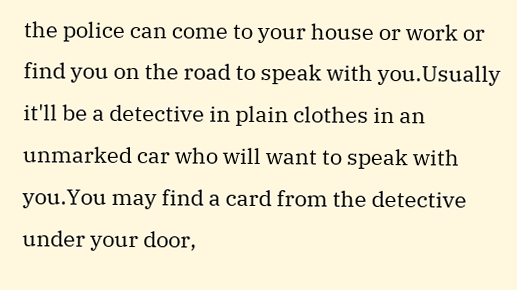the police can come to your house or work or find you on the road to speak with you.Usually it'll be a detective in plain clothes in an unmarked car who will want to speak with you.You may find a card from the detective under your door,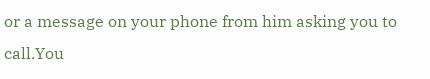or a message on your phone from him asking you to call.You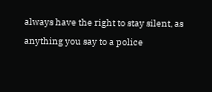always have the right to stay silent, as anything you say to a police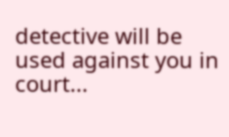detective will be used against you in court...